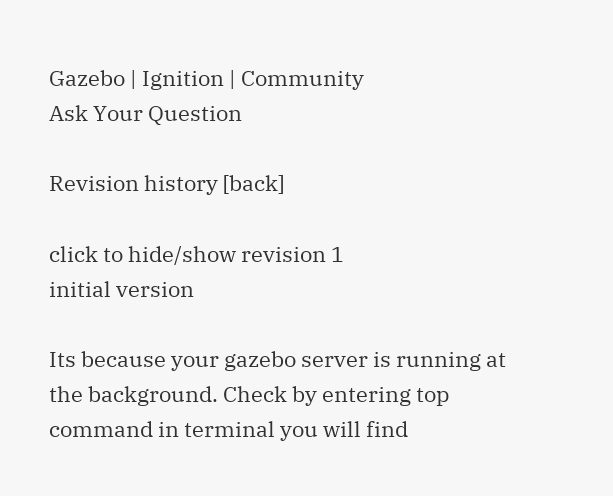Gazebo | Ignition | Community
Ask Your Question

Revision history [back]

click to hide/show revision 1
initial version

Its because your gazebo server is running at the background. Check by entering top command in terminal you will find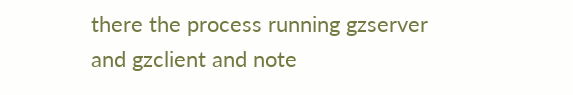there the process running gzserver and gzclient and note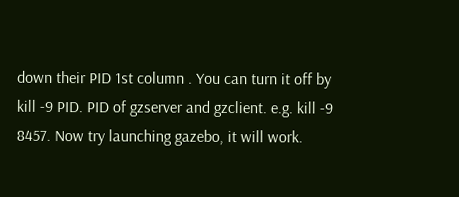down their PID 1st column . You can turn it off by kill -9 PID. PID of gzserver and gzclient. e.g. kill -9 8457. Now try launching gazebo, it will work.